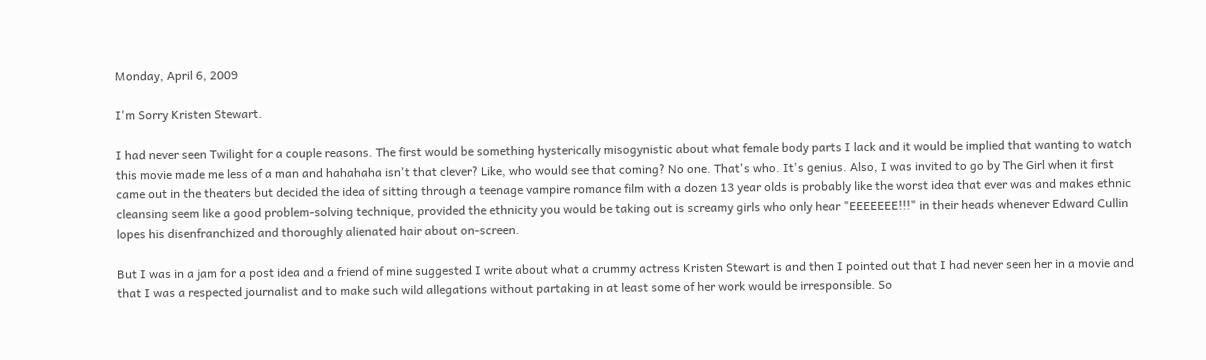Monday, April 6, 2009

I'm Sorry Kristen Stewart.

I had never seen Twilight for a couple reasons. The first would be something hysterically misogynistic about what female body parts I lack and it would be implied that wanting to watch this movie made me less of a man and hahahaha isn't that clever? Like, who would see that coming? No one. That's who. It's genius. Also, I was invited to go by The Girl when it first came out in the theaters but decided the idea of sitting through a teenage vampire romance film with a dozen 13 year olds is probably like the worst idea that ever was and makes ethnic cleansing seem like a good problem-solving technique, provided the ethnicity you would be taking out is screamy girls who only hear "EEEEEEE!!!" in their heads whenever Edward Cullin lopes his disenfranchized and thoroughly alienated hair about on-screen.

But I was in a jam for a post idea and a friend of mine suggested I write about what a crummy actress Kristen Stewart is and then I pointed out that I had never seen her in a movie and that I was a respected journalist and to make such wild allegations without partaking in at least some of her work would be irresponsible. So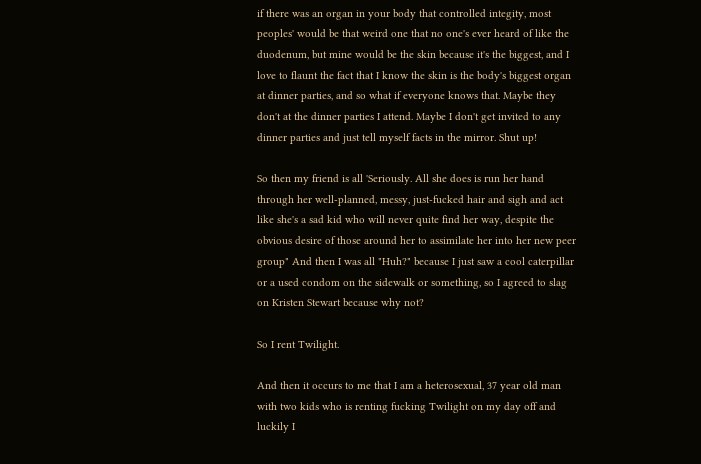if there was an organ in your body that controlled integity, most peoples' would be that weird one that no one's ever heard of like the duodenum, but mine would be the skin because it's the biggest, and I love to flaunt the fact that I know the skin is the body's biggest organ at dinner parties, and so what if everyone knows that. Maybe they don't at the dinner parties I attend. Maybe I don't get invited to any dinner parties and just tell myself facts in the mirror. Shut up!

So then my friend is all 'Seriously. All she does is run her hand through her well-planned, messy, just-fucked hair and sigh and act like she's a sad kid who will never quite find her way, despite the obvious desire of those around her to assimilate her into her new peer group" And then I was all "Huh?" because I just saw a cool caterpillar or a used condom on the sidewalk or something, so I agreed to slag on Kristen Stewart because why not?

So I rent Twilight.

And then it occurs to me that I am a heterosexual, 37 year old man with two kids who is renting fucking Twilight on my day off and luckily I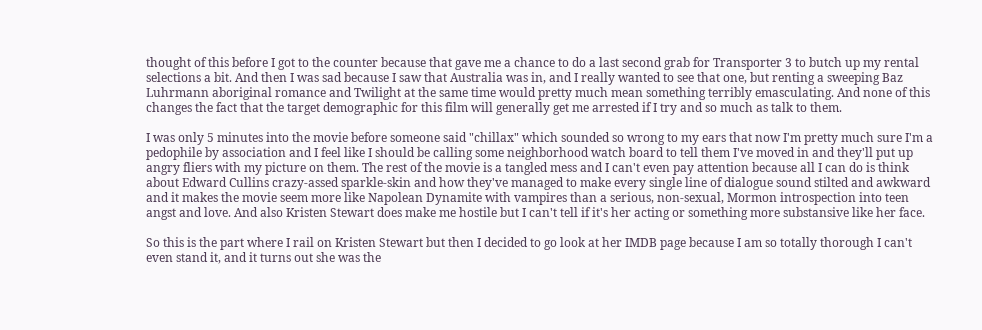thought of this before I got to the counter because that gave me a chance to do a last second grab for Transporter 3 to butch up my rental selections a bit. And then I was sad because I saw that Australia was in, and I really wanted to see that one, but renting a sweeping Baz Luhrmann aboriginal romance and Twilight at the same time would pretty much mean something terribly emasculating. And none of this changes the fact that the target demographic for this film will generally get me arrested if I try and so much as talk to them.

I was only 5 minutes into the movie before someone said "chillax" which sounded so wrong to my ears that now I'm pretty much sure I'm a pedophile by association and I feel like I should be calling some neighborhood watch board to tell them I've moved in and they'll put up angry fliers with my picture on them. The rest of the movie is a tangled mess and I can't even pay attention because all I can do is think about Edward Cullins crazy-assed sparkle-skin and how they've managed to make every single line of dialogue sound stilted and awkward and it makes the movie seem more like Napolean Dynamite with vampires than a serious, non-sexual, Mormon introspection into teen angst and love. And also Kristen Stewart does make me hostile but I can't tell if it's her acting or something more substansive like her face.

So this is the part where I rail on Kristen Stewart but then I decided to go look at her IMDB page because I am so totally thorough I can't even stand it, and it turns out she was the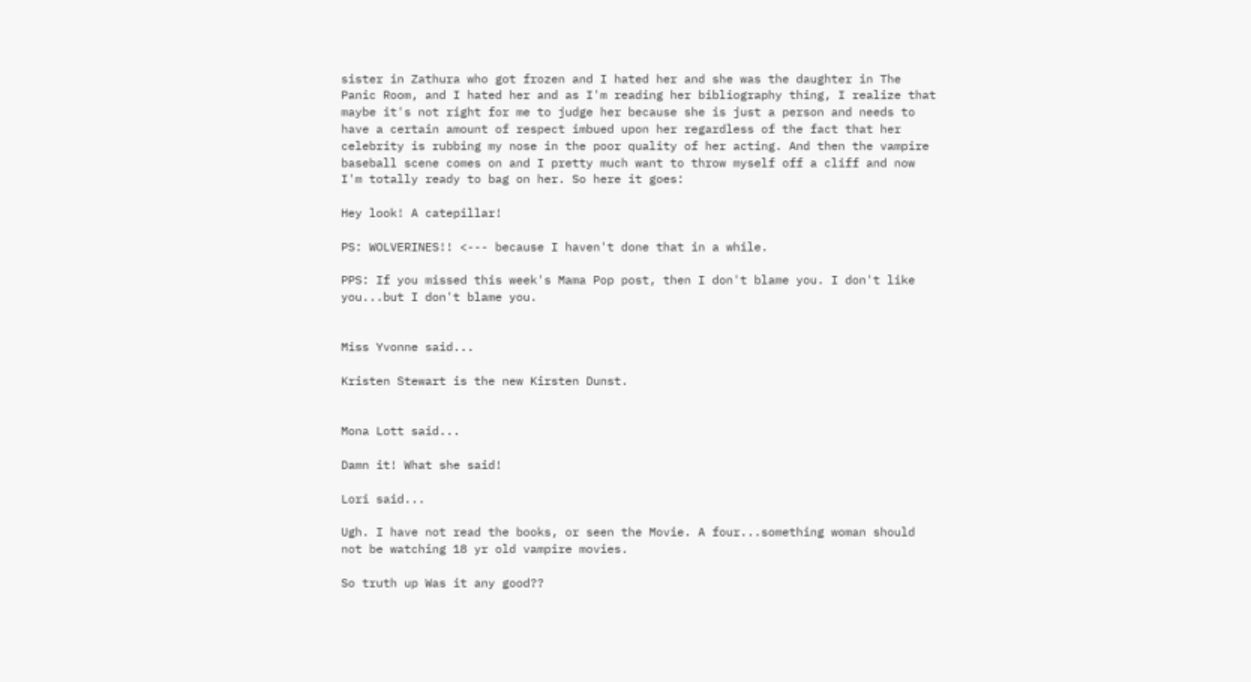sister in Zathura who got frozen and I hated her and she was the daughter in The Panic Room, and I hated her and as I'm reading her bibliography thing, I realize that maybe it's not right for me to judge her because she is just a person and needs to have a certain amount of respect imbued upon her regardless of the fact that her celebrity is rubbing my nose in the poor quality of her acting. And then the vampire baseball scene comes on and I pretty much want to throw myself off a cliff and now I'm totally ready to bag on her. So here it goes:

Hey look! A catepillar!

PS: WOLVERINES!! <--- because I haven't done that in a while.

PPS: If you missed this week's Mama Pop post, then I don't blame you. I don't like you...but I don't blame you.


Miss Yvonne said...

Kristen Stewart is the new Kirsten Dunst.


Mona Lott said...

Damn it! What she said!

Lori said...

Ugh. I have not read the books, or seen the Movie. A four...something woman should not be watching 18 yr old vampire movies.

So truth up Was it any good??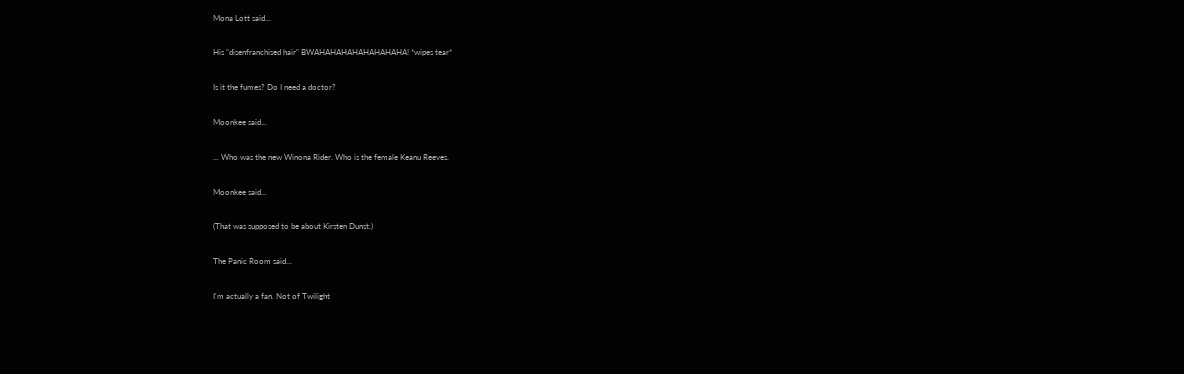Mona Lott said...

His "disenfranchised hair" BWAHAHAHAHAHAHAHAHA! *wipes tear*

Is it the fumes? Do I need a doctor?

Moonkee said...

... Who was the new Winona Rider. Who is the female Keanu Reeves.

Moonkee said...

(That was supposed to be about Kirsten Dunst.)

The Panic Room said...

I'm actually a fan. Not of Twilight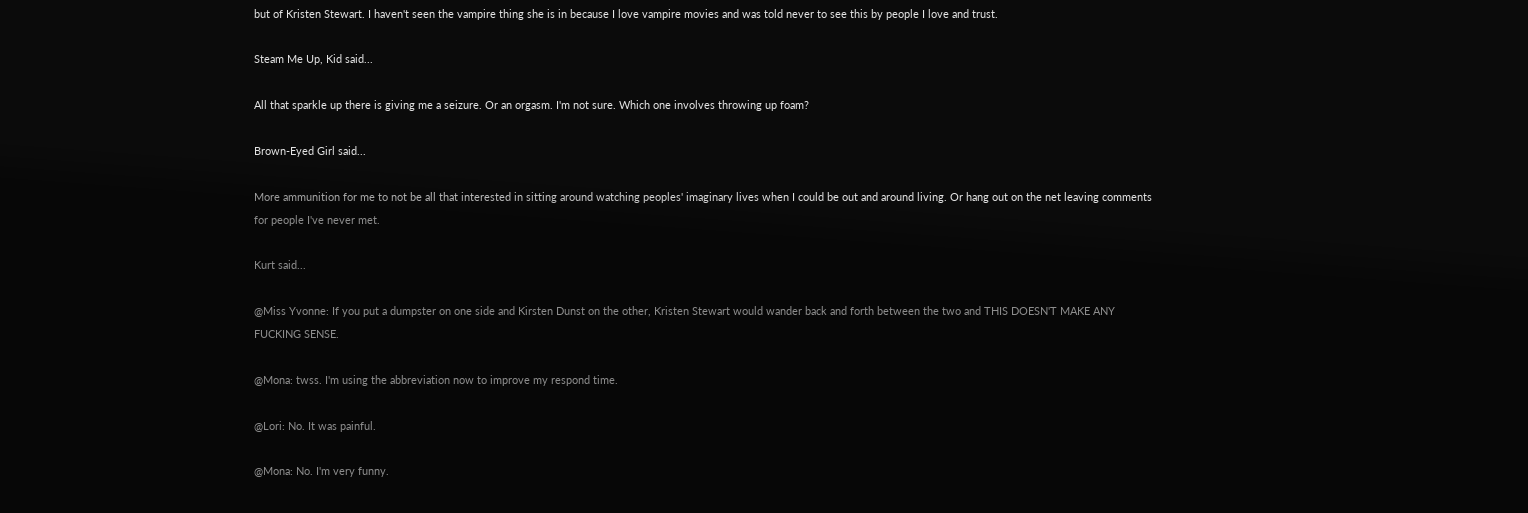but of Kristen Stewart. I haven't seen the vampire thing she is in because I love vampire movies and was told never to see this by people I love and trust.

Steam Me Up, Kid said...

All that sparkle up there is giving me a seizure. Or an orgasm. I'm not sure. Which one involves throwing up foam?

Brown-Eyed Girl said...

More ammunition for me to not be all that interested in sitting around watching peoples' imaginary lives when I could be out and around living. Or hang out on the net leaving comments for people I've never met.

Kurt said...

@Miss Yvonne: If you put a dumpster on one side and Kirsten Dunst on the other, Kristen Stewart would wander back and forth between the two and THIS DOESN'T MAKE ANY FUCKING SENSE.

@Mona: twss. I'm using the abbreviation now to improve my respond time.

@Lori: No. It was painful.

@Mona: No. I'm very funny.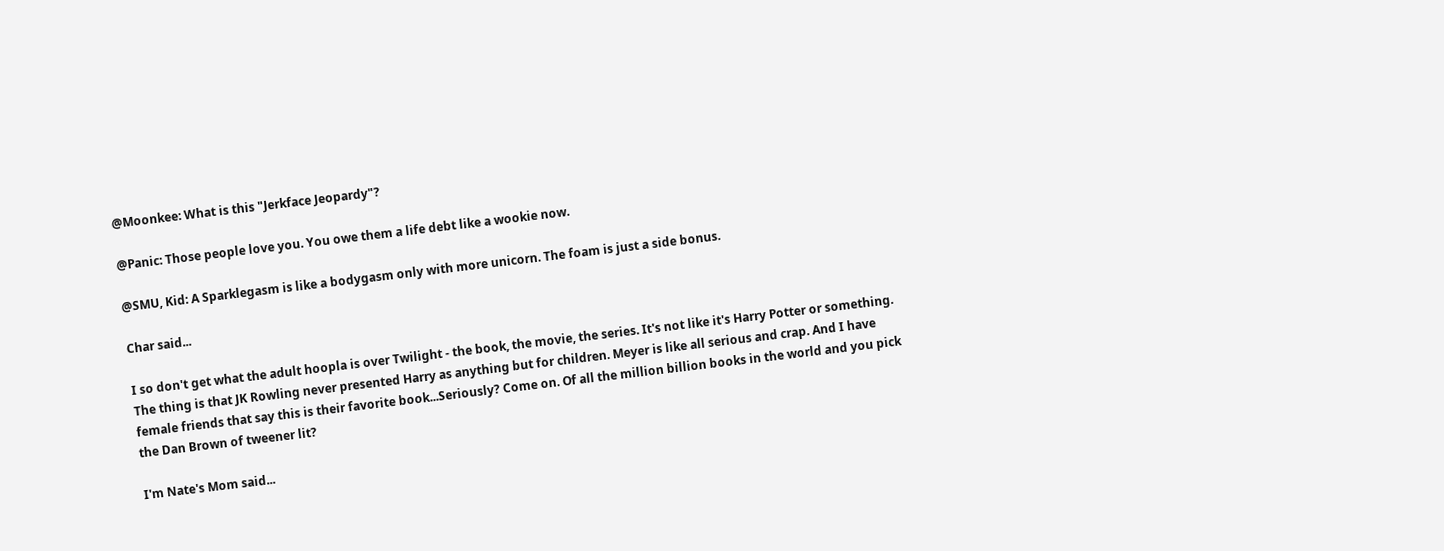@Moonkee: What is this "Jerkface Jeopardy"?

@Panic: Those people love you. You owe them a life debt like a wookie now.

@SMU, Kid: A Sparklegasm is like a bodygasm only with more unicorn. The foam is just a side bonus.

Char said...

I so don't get what the adult hoopla is over Twilight - the book, the movie, the series. It's not like it's Harry Potter or something. The thing is that JK Rowling never presented Harry as anything but for children. Meyer is like all serious and crap. And I have female friends that say this is their favorite book...Seriously? Come on. Of all the million billion books in the world and you pick the Dan Brown of tweener lit?

I'm Nate's Mom said...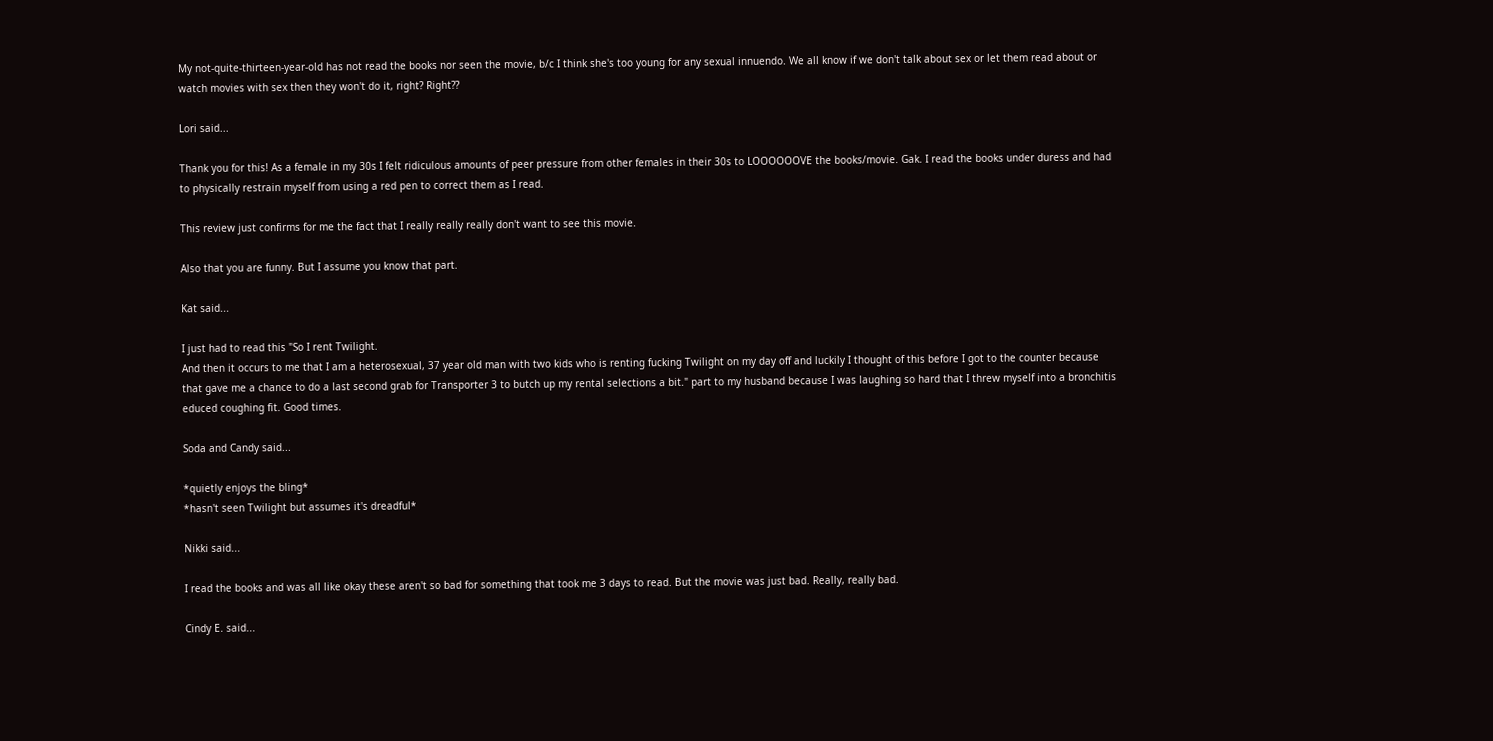My not-quite-thirteen-year-old has not read the books nor seen the movie, b/c I think she's too young for any sexual innuendo. We all know if we don't talk about sex or let them read about or watch movies with sex then they won't do it, right? Right??

Lori said...

Thank you for this! As a female in my 30s I felt ridiculous amounts of peer pressure from other females in their 30s to LOOOOOOVE the books/movie. Gak. I read the books under duress and had to physically restrain myself from using a red pen to correct them as I read.

This review just confirms for me the fact that I really really really don't want to see this movie.

Also that you are funny. But I assume you know that part.

Kat said...

I just had to read this "So I rent Twilight.
And then it occurs to me that I am a heterosexual, 37 year old man with two kids who is renting fucking Twilight on my day off and luckily I thought of this before I got to the counter because that gave me a chance to do a last second grab for Transporter 3 to butch up my rental selections a bit." part to my husband because I was laughing so hard that I threw myself into a bronchitis educed coughing fit. Good times.

Soda and Candy said...

*quietly enjoys the bling*
*hasn't seen Twilight but assumes it's dreadful*

Nikki said...

I read the books and was all like okay these aren't so bad for something that took me 3 days to read. But the movie was just bad. Really, really bad.

Cindy E. said...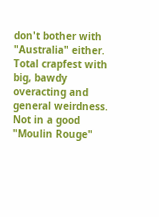don't bother with "Australia" either. Total crapfest with big, bawdy overacting and general weirdness. Not in a good "Moulin Rouge"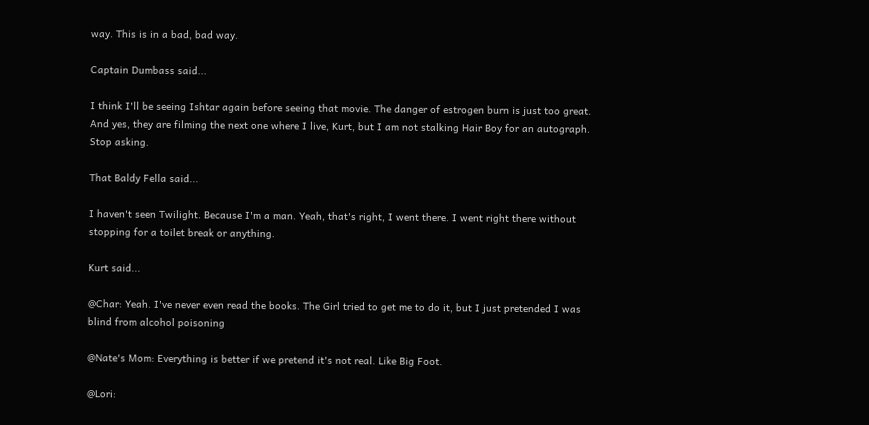way. This is in a bad, bad way.

Captain Dumbass said...

I think I'll be seeing Ishtar again before seeing that movie. The danger of estrogen burn is just too great. And yes, they are filming the next one where I live, Kurt, but I am not stalking Hair Boy for an autograph. Stop asking.

That Baldy Fella said...

I haven't seen Twilight. Because I'm a man. Yeah, that's right, I went there. I went right there without stopping for a toilet break or anything.

Kurt said...

@Char: Yeah. I've never even read the books. The Girl tried to get me to do it, but I just pretended I was blind from alcohol poisoning

@Nate's Mom: Everything is better if we pretend it's not real. Like Big Foot.

@Lori: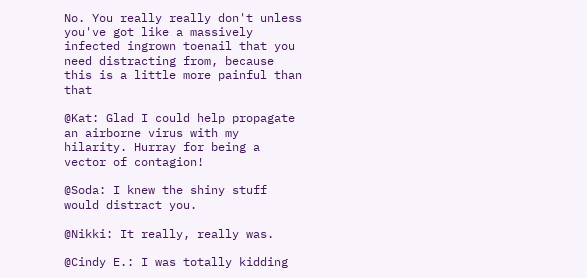No. You really really don't unless you've got like a massively infected ingrown toenail that you need distracting from, because this is a little more painful than that

@Kat: Glad I could help propagate an airborne virus with my hilarity. Hurray for being a vector of contagion!

@Soda: I knew the shiny stuff would distract you.

@Nikki: It really, really was.

@Cindy E.: I was totally kidding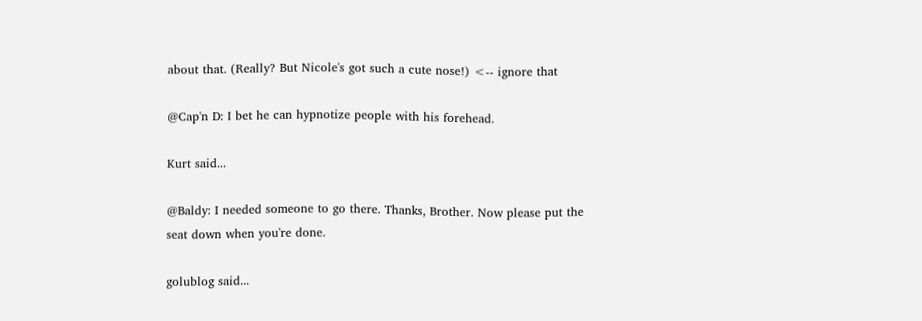about that. (Really? But Nicole's got such a cute nose!) <-- ignore that

@Cap'n D: I bet he can hypnotize people with his forehead.

Kurt said...

@Baldy: I needed someone to go there. Thanks, Brother. Now please put the seat down when you're done.

golublog said...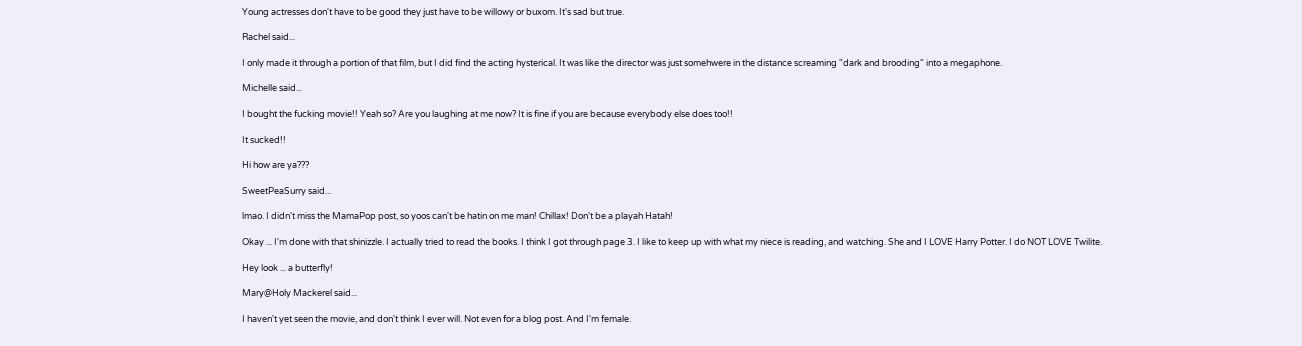Young actresses don't have to be good they just have to be willowy or buxom. It's sad but true.

Rachel said...

I only made it through a portion of that film, but I did find the acting hysterical. It was like the director was just somehwere in the distance screaming "dark and brooding" into a megaphone.

Michelle said...

I bought the fucking movie!! Yeah so? Are you laughing at me now? It is fine if you are because everybody else does too!!

It sucked!!

Hi how are ya???

SweetPeaSurry said...

lmao. I didn't miss the MamaPop post, so yoos can't be hatin on me man! Chillax! Don't be a playah Hatah!

Okay ... I'm done with that shinizzle. I actually tried to read the books. I think I got through page 3. I like to keep up with what my niece is reading, and watching. She and I LOVE Harry Potter. I do NOT LOVE Twilite.

Hey look ... a butterfly!

Mary@Holy Mackerel said...

I haven't yet seen the movie, and don't think I ever will. Not even for a blog post. And I'm female.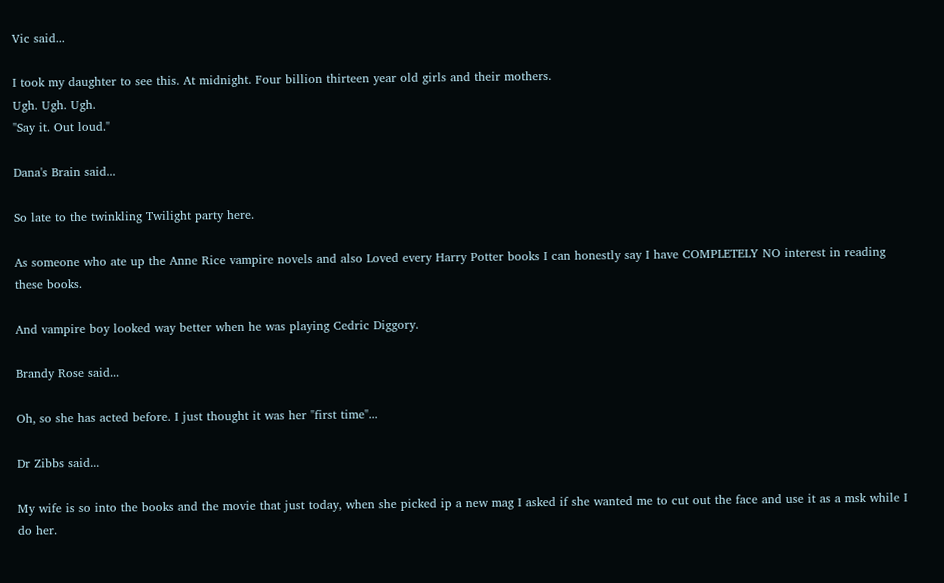Vic said...

I took my daughter to see this. At midnight. Four billion thirteen year old girls and their mothers.
Ugh. Ugh. Ugh.
"Say it. Out loud."

Dana's Brain said...

So late to the twinkling Twilight party here.

As someone who ate up the Anne Rice vampire novels and also Loved every Harry Potter books I can honestly say I have COMPLETELY NO interest in reading these books.

And vampire boy looked way better when he was playing Cedric Diggory.

Brandy Rose said...

Oh, so she has acted before. I just thought it was her "first time"...

Dr Zibbs said...

My wife is so into the books and the movie that just today, when she picked ip a new mag I asked if she wanted me to cut out the face and use it as a msk while I do her.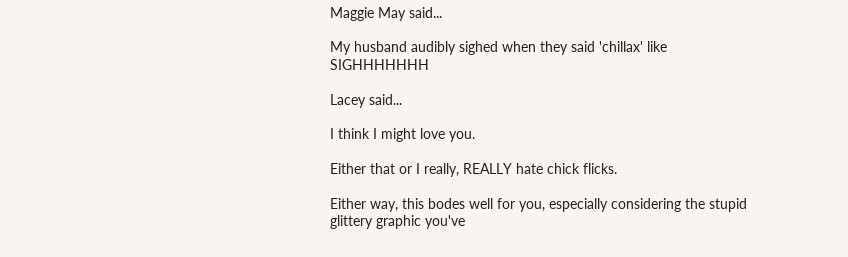Maggie May said...

My husband audibly sighed when they said 'chillax' like SIGHHHHHHH

Lacey said...

I think I might love you.

Either that or I really, REALLY hate chick flicks.

Either way, this bodes well for you, especially considering the stupid glittery graphic you've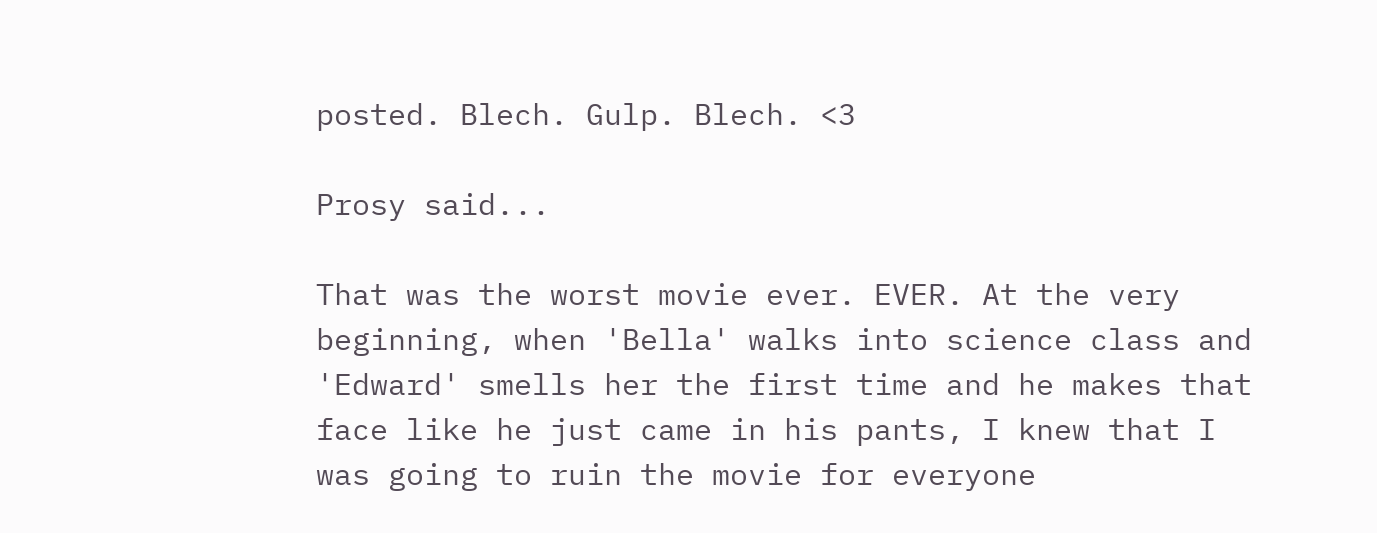posted. Blech. Gulp. Blech. <3

Prosy said...

That was the worst movie ever. EVER. At the very beginning, when 'Bella' walks into science class and 'Edward' smells her the first time and he makes that face like he just came in his pants, I knew that I was going to ruin the movie for everyone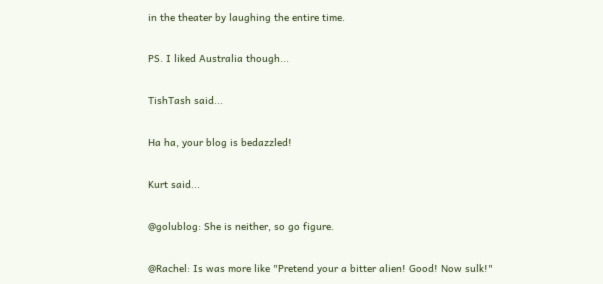in the theater by laughing the entire time.

PS. I liked Australia though...

TishTash said...

Ha ha, your blog is bedazzled!

Kurt said...

@golublog: She is neither, so go figure.

@Rachel: Is was more like "Pretend your a bitter alien! Good! Now sulk!"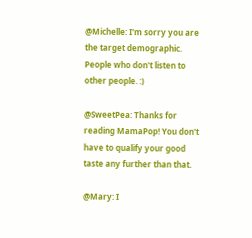@Michelle: I'm sorry you are the target demographic. People who don't listen to other people. :)

@SweetPea: Thanks for reading MamaPop! You don't have to qualify your good taste any further than that.

@Mary: I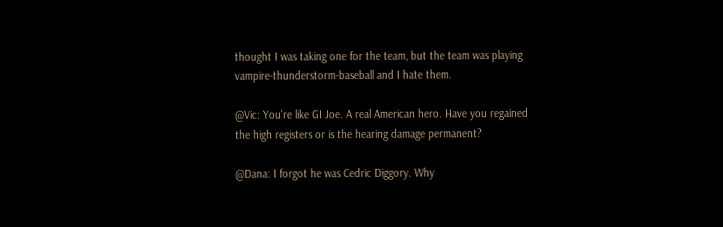thought I was taking one for the team, but the team was playing vampire-thunderstorm-baseball and I hate them.

@Vic: You're like GI Joe. A real American hero. Have you regained the high registers or is the hearing damage permanent?

@Dana: I forgot he was Cedric Diggory. Why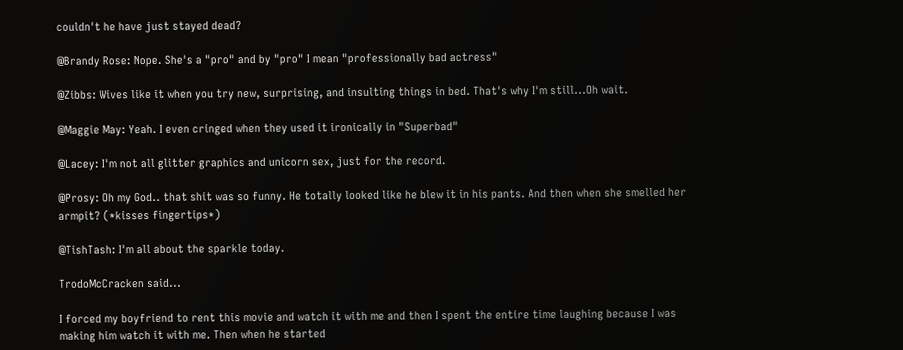couldn't he have just stayed dead?

@Brandy Rose: Nope. She's a "pro" and by "pro" I mean "professionally bad actress"

@Zibbs: Wives like it when you try new, surprising, and insulting things in bed. That's why I'm still...Oh wait.

@Maggie May: Yeah. I even cringed when they used it ironically in "Superbad"

@Lacey: I'm not all glitter graphics and unicorn sex, just for the record.

@Prosy: Oh my God.. that shit was so funny. He totally looked like he blew it in his pants. And then when she smelled her armpit? (*kisses fingertips*)

@TishTash: I'm all about the sparkle today.

TrodoMcCracken said...

I forced my boyfriend to rent this movie and watch it with me and then I spent the entire time laughing because I was making him watch it with me. Then when he started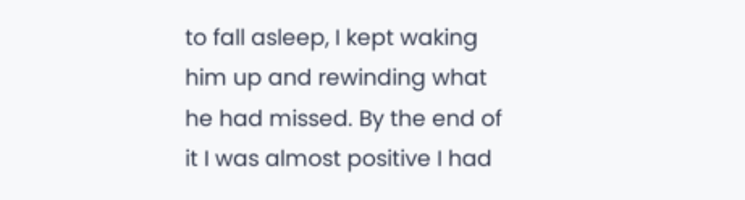to fall asleep, I kept waking him up and rewinding what he had missed. By the end of it I was almost positive I had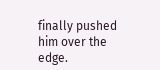finally pushed him over the edge.